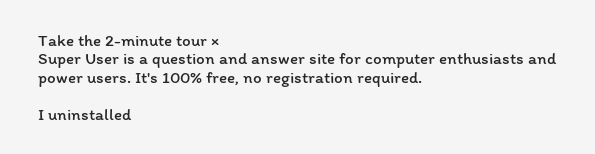Take the 2-minute tour ×
Super User is a question and answer site for computer enthusiasts and power users. It's 100% free, no registration required.

I uninstalled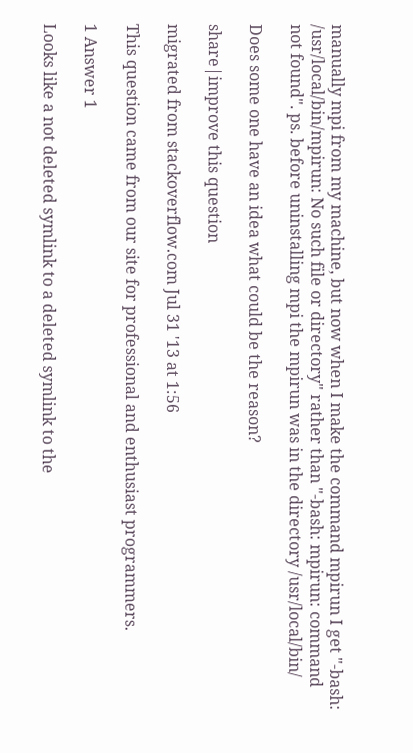manually mpi from my machine, but now when I make the command mpirun I get "-bash: /usr/local/bin/mpirun: No such file or directory" rather than "-bash: mpirun: command not found". ps. before uninstalling mpi the mpirun was in the directory /usr/local/bin/

Does some one have an idea what could be the reason?

share|improve this question

migrated from stackoverflow.com Jul 31 '13 at 1:56

This question came from our site for professional and enthusiast programmers.

1 Answer 1

Looks like a not deleted symlink to a deleted symlink to the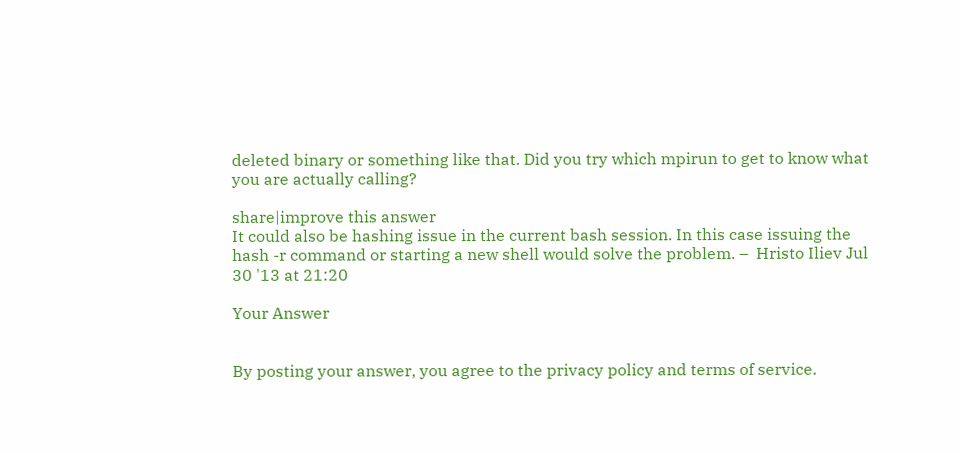deleted binary or something like that. Did you try which mpirun to get to know what you are actually calling?

share|improve this answer
It could also be hashing issue in the current bash session. In this case issuing the hash -r command or starting a new shell would solve the problem. –  Hristo Iliev Jul 30 '13 at 21:20

Your Answer


By posting your answer, you agree to the privacy policy and terms of service.